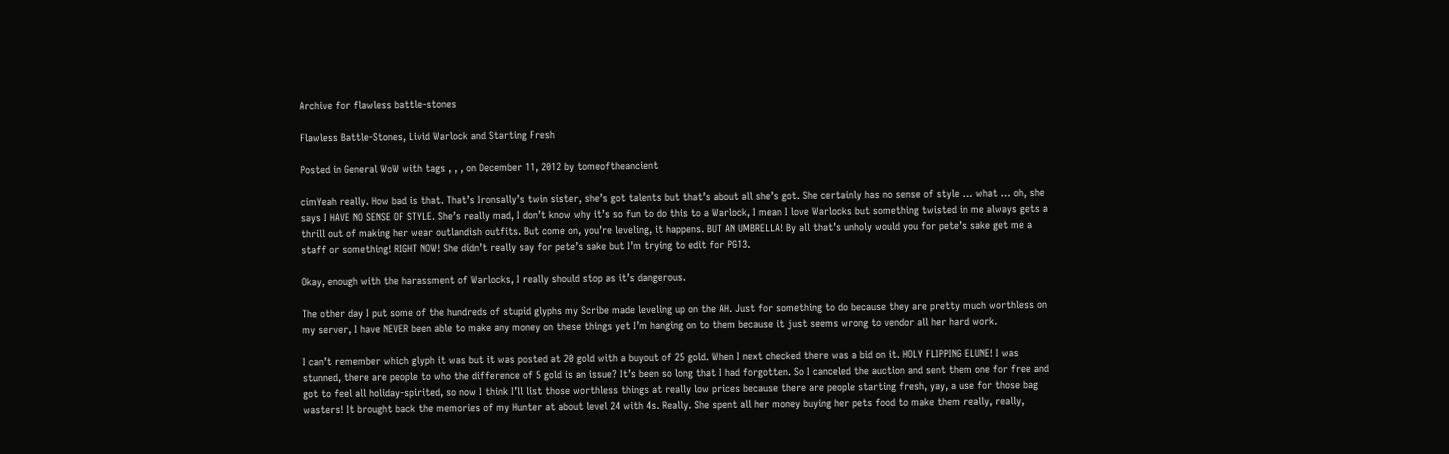Archive for flawless battle-stones

Flawless Battle-Stones, Livid Warlock and Starting Fresh

Posted in General WoW with tags , , , on December 11, 2012 by tomeoftheancient

cimYeah really. How bad is that. That’s Ironsally’s twin sister, she’s got talents but that’s about all she’s got. She certainly has no sense of style … what … oh, she says I HAVE NO SENSE OF STYLE. She’s really mad, I don’t know why it’s so fun to do this to a Warlock, I mean I love Warlocks but something twisted in me always gets a thrill out of making her wear outlandish outfits. But come on, you’re leveling, it happens. BUT AN UMBRELLA! By all that’s unholy would you for pete’s sake get me a staff or something! RIGHT NOW! She didn’t really say for pete’s sake but I’m trying to edit for PG13.

Okay, enough with the harassment of Warlocks, I really should stop as it’s dangerous.

The other day I put some of the hundreds of stupid glyphs my Scribe made leveling up on the AH. Just for something to do because they are pretty much worthless on my server, I have NEVER been able to make any money on these things yet I’m hanging on to them because it just seems wrong to vendor all her hard work.

I can’t remember which glyph it was but it was posted at 20 gold with a buyout of 25 gold. When I next checked there was a bid on it. HOLY FLIPPING ELUNE! I was stunned, there are people to who the difference of 5 gold is an issue? It’s been so long that I had forgotten. So I canceled the auction and sent them one for free and got to feel all holiday-spirited, so now I think I’ll list those worthless things at really low prices because there are people starting fresh, yay, a use for those bag wasters! It brought back the memories of my Hunter at about level 24 with 4s. Really. She spent all her money buying her pets food to make them really, really,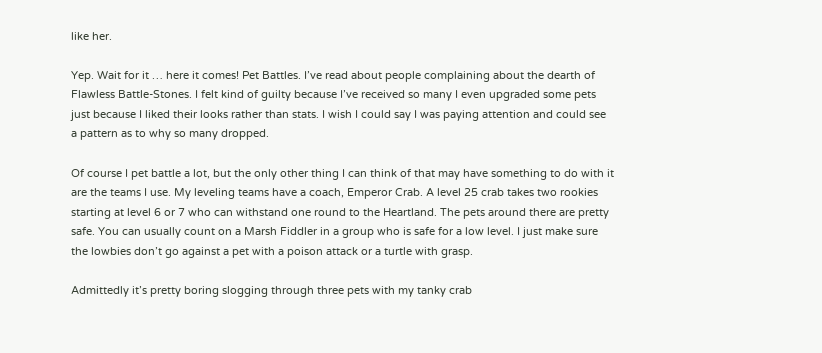like her.

Yep. Wait for it … here it comes! Pet Battles. I’ve read about people complaining about the dearth of Flawless Battle-Stones. I felt kind of guilty because I’ve received so many I even upgraded some pets just because I liked their looks rather than stats. I wish I could say I was paying attention and could see a pattern as to why so many dropped.

Of course I pet battle a lot, but the only other thing I can think of that may have something to do with it are the teams I use. My leveling teams have a coach, Emperor Crab. A level 25 crab takes two rookies starting at level 6 or 7 who can withstand one round to the Heartland. The pets around there are pretty safe. You can usually count on a Marsh Fiddler in a group who is safe for a low level. I just make sure the lowbies don’t go against a pet with a poison attack or a turtle with grasp.

Admittedly it’s pretty boring slogging through three pets with my tanky crab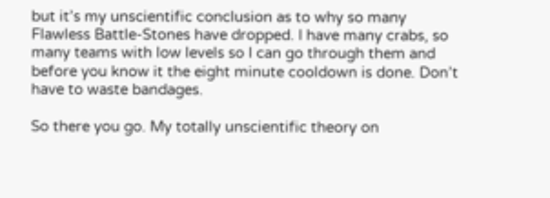but it’s my unscientific conclusion as to why so many Flawless Battle-Stones have dropped. I have many crabs, so many teams with low levels so I can go through them and before you know it the eight minute cooldown is done. Don’t have to waste bandages.

So there you go. My totally unscientific theory on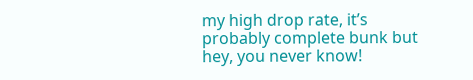my high drop rate, it’s probably complete bunk but hey, you never know!